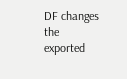DF changes the exported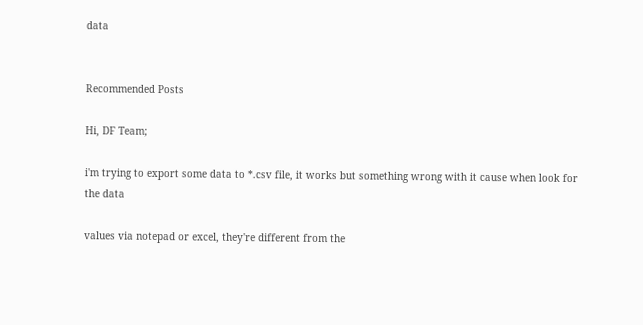data


Recommended Posts

Hi, DF Team;

i'm trying to export some data to *.csv file, it works but something wrong with it cause when look for the data

values via notepad or excel, they're different from the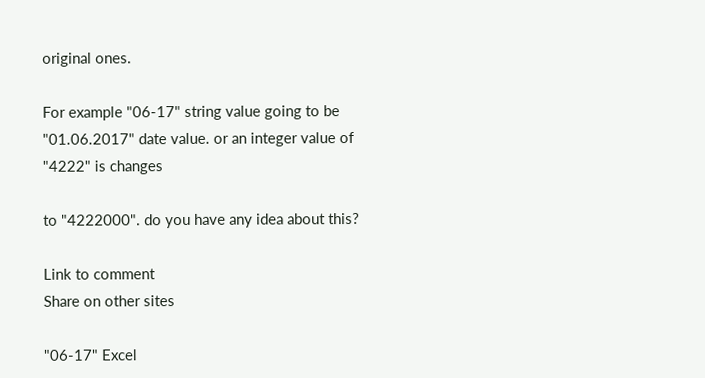original ones.

For example "06-17" string value going to be "01.06.2017" date value. or an integer value of "4222" is changes

to "4222000". do you have any idea about this?

Link to comment
Share on other sites

"06-17" Excel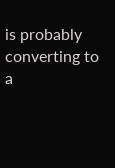is probably converting to a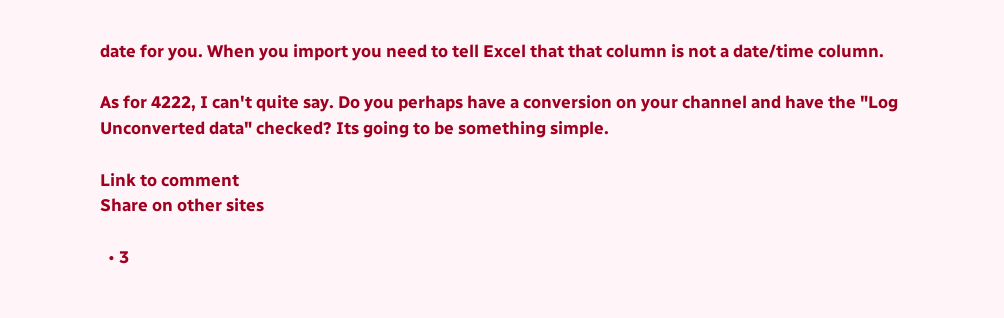date for you. When you import you need to tell Excel that that column is not a date/time column.

As for 4222, I can't quite say. Do you perhaps have a conversion on your channel and have the "Log Unconverted data" checked? Its going to be something simple.

Link to comment
Share on other sites

  • 3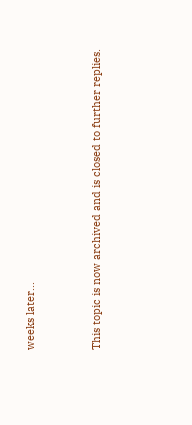weeks later...


This topic is now archived and is closed to further replies.